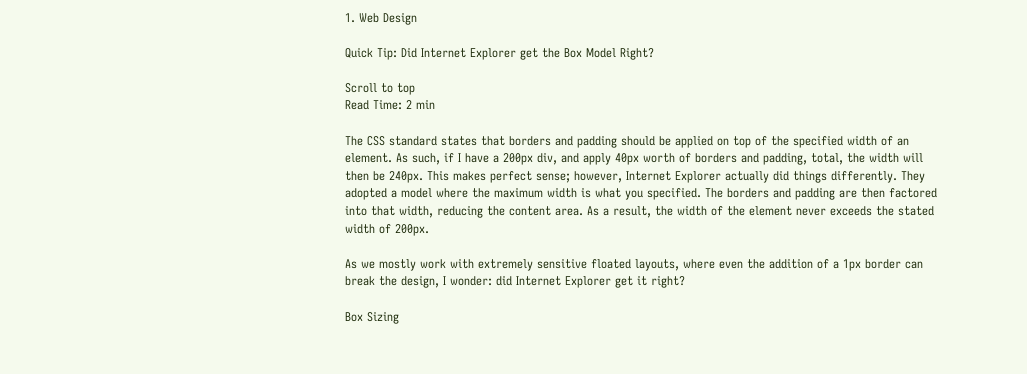1. Web Design

Quick Tip: Did Internet Explorer get the Box Model Right?

Scroll to top
Read Time: 2 min

The CSS standard states that borders and padding should be applied on top of the specified width of an element. As such, if I have a 200px div, and apply 40px worth of borders and padding, total, the width will then be 240px. This makes perfect sense; however, Internet Explorer actually did things differently. They adopted a model where the maximum width is what you specified. The borders and padding are then factored into that width, reducing the content area. As a result, the width of the element never exceeds the stated width of 200px.

As we mostly work with extremely sensitive floated layouts, where even the addition of a 1px border can break the design, I wonder: did Internet Explorer get it right?

Box Sizing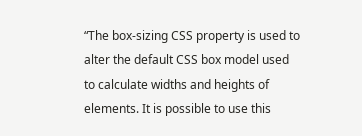“The box-sizing CSS property is used to alter the default CSS box model used to calculate widths and heights of elements. It is possible to use this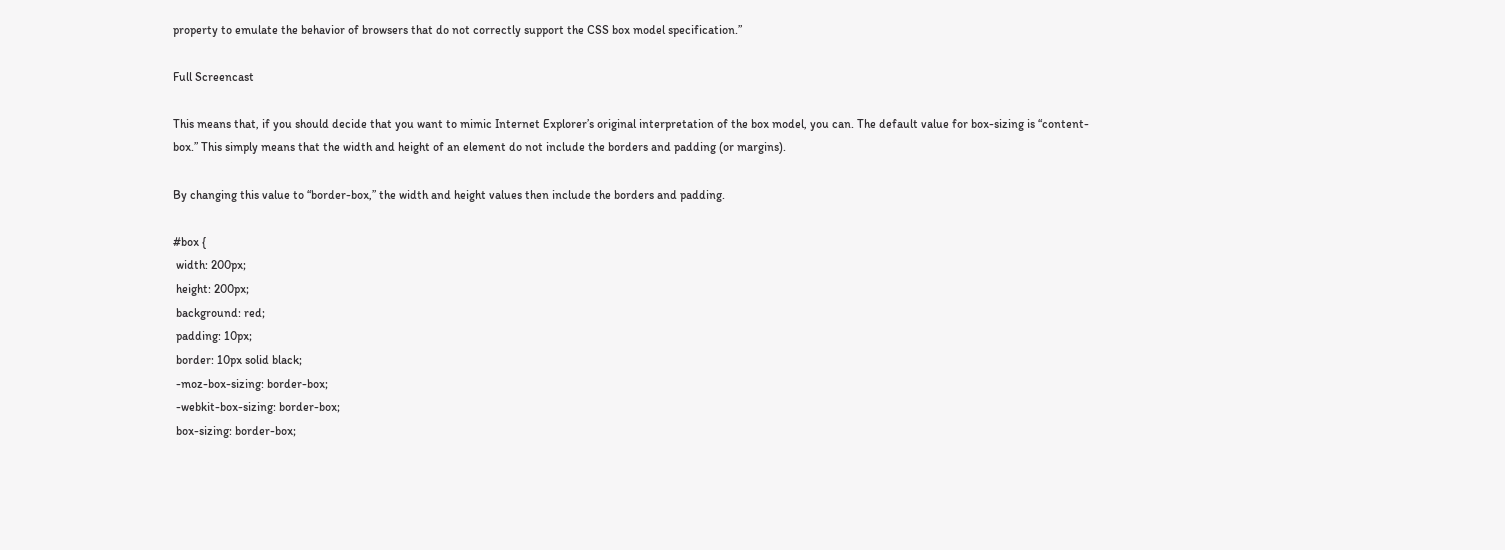property to emulate the behavior of browsers that do not correctly support the CSS box model specification.”

Full Screencast

This means that, if you should decide that you want to mimic Internet Explorer’s original interpretation of the box model, you can. The default value for box-sizing is “content-box.” This simply means that the width and height of an element do not include the borders and padding (or margins).

By changing this value to “border-box,” the width and height values then include the borders and padding.

#box {
 width: 200px;
 height: 200px;
 background: red;
 padding: 10px;
 border: 10px solid black;
 -moz-box-sizing: border-box;
 -webkit-box-sizing: border-box;
 box-sizing: border-box;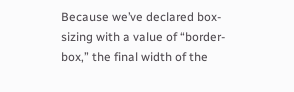Because we’ve declared box-sizing with a value of “border-box,” the final width of the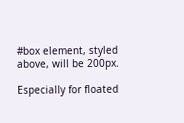#box element, styled above, will be 200px.

Especially for floated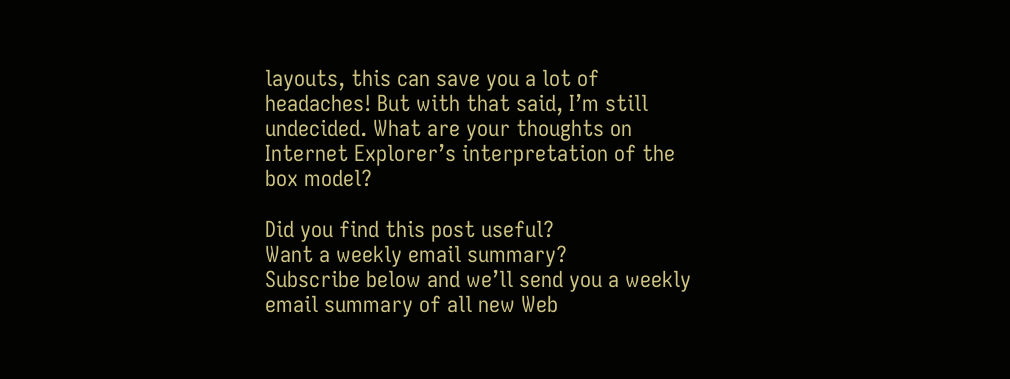layouts, this can save you a lot of headaches! But with that said, I’m still undecided. What are your thoughts on Internet Explorer’s interpretation of the box model?

Did you find this post useful?
Want a weekly email summary?
Subscribe below and we’ll send you a weekly email summary of all new Web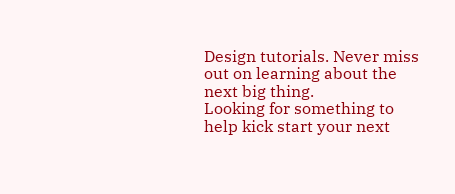Design tutorials. Never miss out on learning about the next big thing.
Looking for something to help kick start your next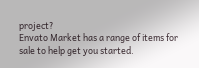project?
Envato Market has a range of items for sale to help get you started.